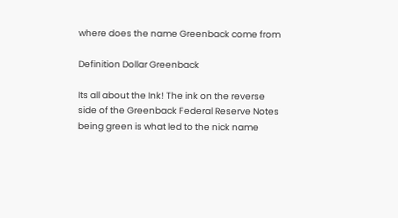where does the name Greenback come from

Definition Dollar Greenback

Its all about the Ink! The ink on the reverse side of the Greenback Federal Reserve Notes being green is what led to the nick name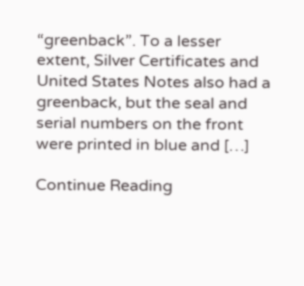“greenback”. To a lesser extent, Silver Certificates and United States Notes also had a greenback, but the seal and serial numbers on the front were printed in blue and […]

Continue Reading